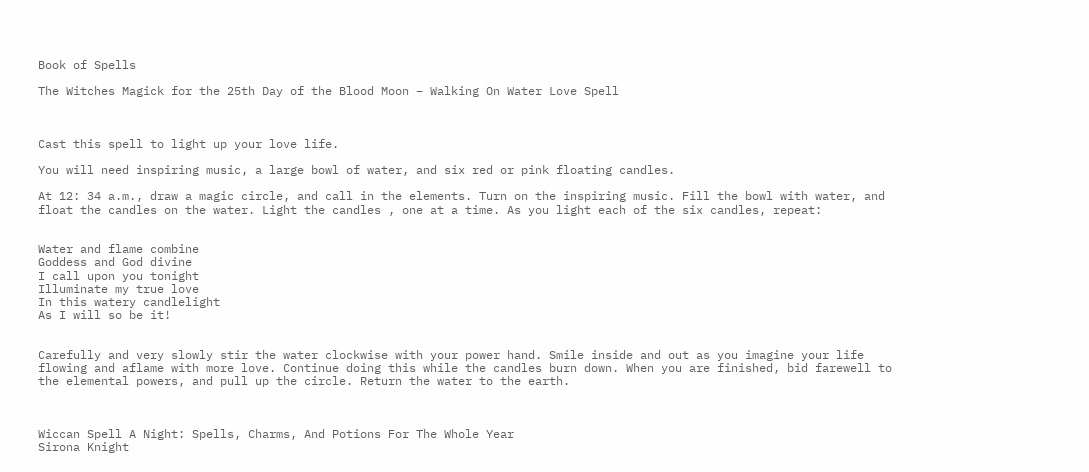Book of Spells

The Witches Magick for the 25th Day of the Blood Moon – Walking On Water Love Spell



Cast this spell to light up your love life.

You will need inspiring music, a large bowl of water, and six red or pink floating candles.

At 12: 34 a.m., draw a magic circle, and call in the elements. Turn on the inspiring music. Fill the bowl with water, and float the candles on the water. Light the candles , one at a time. As you light each of the six candles, repeat:


Water and flame combine
Goddess and God divine
I call upon you tonight
Illuminate my true love
In this watery candlelight
As I will so be it!


Carefully and very slowly stir the water clockwise with your power hand. Smile inside and out as you imagine your life flowing and aflame with more love. Continue doing this while the candles burn down. When you are finished, bid farewell to the elemental powers, and pull up the circle. Return the water to the earth.



Wiccan Spell A Night: Spells, Charms, And Potions For The Whole Year
Sirona Knight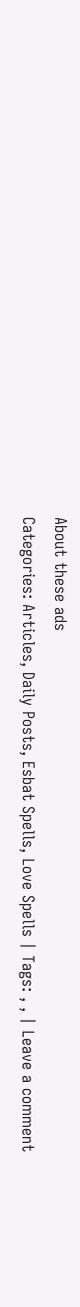About these ads
Categories: Articles, Daily Posts, Esbat Spells, Love Spells | Tags: , , | Leave a comment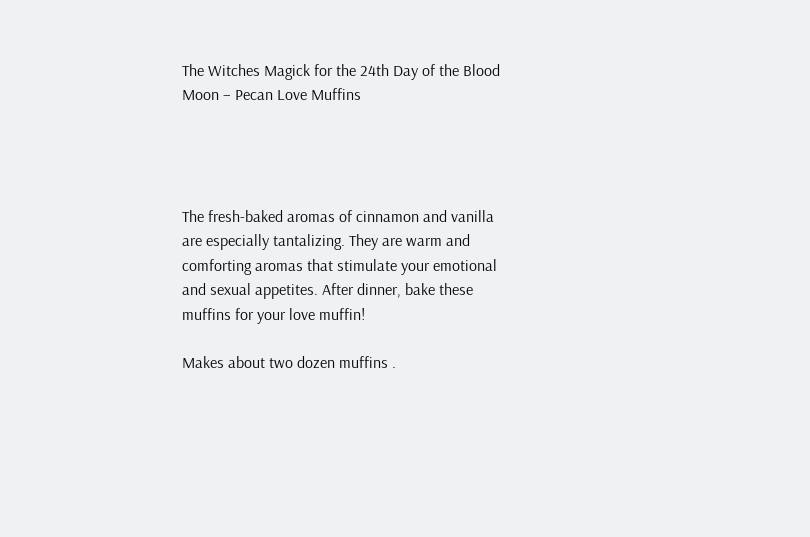The Witches Magick for the 24th Day of the Blood Moon – Pecan Love Muffins




The fresh-baked aromas of cinnamon and vanilla are especially tantalizing. They are warm and comforting aromas that stimulate your emotional and sexual appetites. After dinner, bake these muffins for your love muffin!

Makes about two dozen muffins .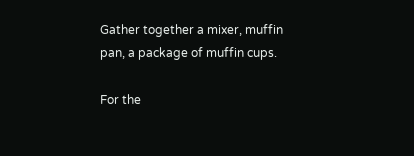Gather together a mixer, muffin pan, a package of muffin cups.

For the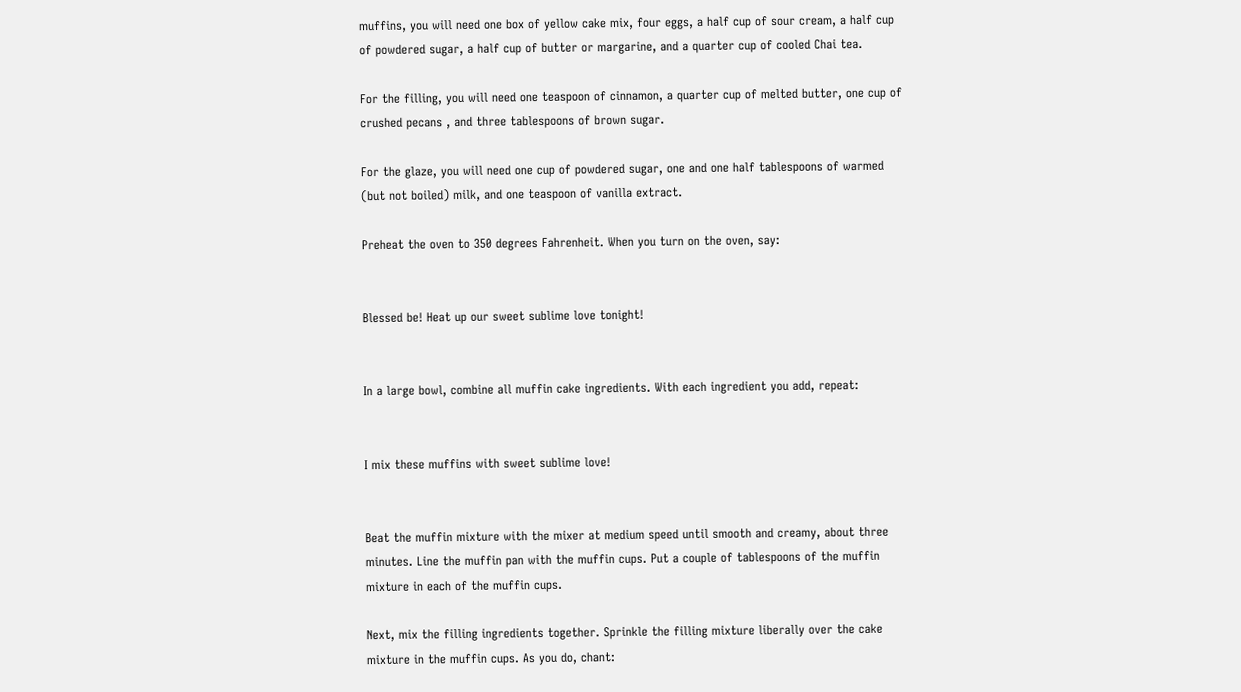muffins, you will need one box of yellow cake mix, four eggs, a half cup of sour cream, a half cup of powdered sugar, a half cup of butter or margarine, and a quarter cup of cooled Chai tea.

For the filling, you will need one teaspoon of cinnamon, a quarter cup of melted butter, one cup of crushed pecans , and three tablespoons of brown sugar.

For the glaze, you will need one cup of powdered sugar, one and one half tablespoons of warmed (but not boiled) milk, and one teaspoon of vanilla extract.

Preheat the oven to 350 degrees Fahrenheit. When you turn on the oven, say:


Blessed be! Heat up our sweet sublime love tonight!


In a large bowl, combine all muffin cake ingredients. With each ingredient you add, repeat:


I mix these muffins with sweet sublime love!


Beat the muffin mixture with the mixer at medium speed until smooth and creamy, about three minutes. Line the muffin pan with the muffin cups. Put a couple of tablespoons of the muffin mixture in each of the muffin cups.

Next, mix the filling ingredients together. Sprinkle the filling mixture liberally over the cake mixture in the muffin cups. As you do, chant: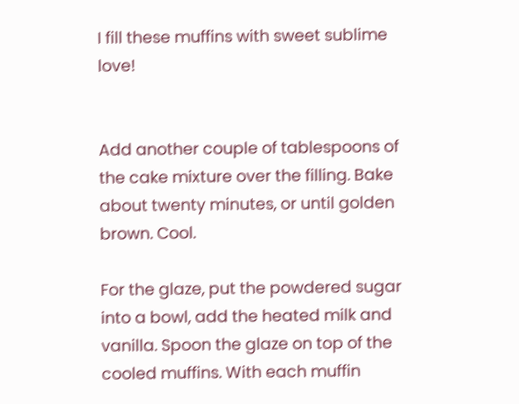I fill these muffins with sweet sublime love!


Add another couple of tablespoons of the cake mixture over the filling. Bake about twenty minutes, or until golden brown. Cool.

For the glaze, put the powdered sugar into a bowl, add the heated milk and vanilla. Spoon the glaze on top of the cooled muffins. With each muffin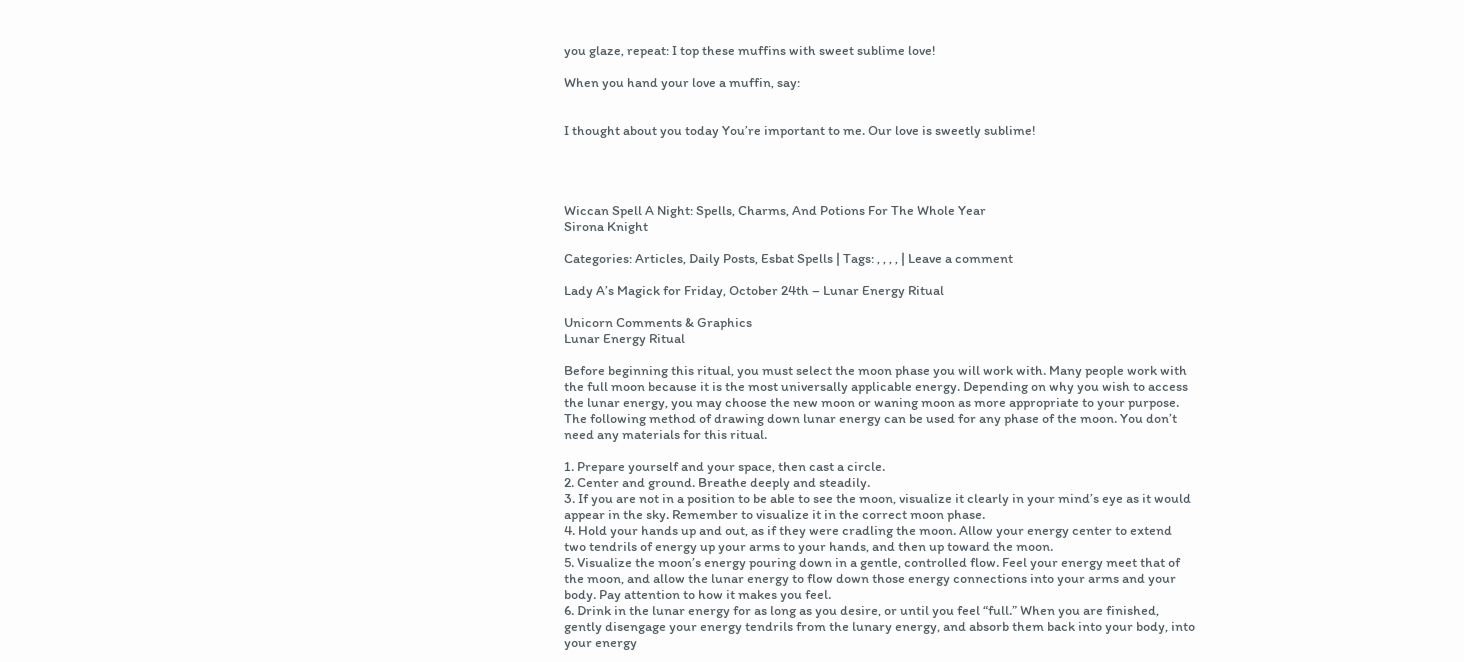you glaze, repeat: I top these muffins with sweet sublime love!

When you hand your love a muffin, say:


I thought about you today You’re important to me. Our love is sweetly sublime!




Wiccan Spell A Night: Spells, Charms, And Potions For The Whole Year
Sirona Knight

Categories: Articles, Daily Posts, Esbat Spells | Tags: , , , , | Leave a comment

Lady A’s Magick for Friday, October 24th – Lunar Energy Ritual

Unicorn Comments & Graphics
Lunar Energy Ritual

Before beginning this ritual, you must select the moon phase you will work with. Many people work with the full moon because it is the most universally applicable energy. Depending on why you wish to access the lunar energy, you may choose the new moon or waning moon as more appropriate to your purpose. The following method of drawing down lunar energy can be used for any phase of the moon. You don’t need any materials for this ritual.

1. Prepare yourself and your space, then cast a circle.
2. Center and ground. Breathe deeply and steadily.
3. If you are not in a position to be able to see the moon, visualize it clearly in your mind’s eye as it would appear in the sky. Remember to visualize it in the correct moon phase.
4. Hold your hands up and out, as if they were cradling the moon. Allow your energy center to extend two tendrils of energy up your arms to your hands, and then up toward the moon.
5. Visualize the moon’s energy pouring down in a gentle, controlled flow. Feel your energy meet that of the moon, and allow the lunar energy to flow down those energy connections into your arms and your body. Pay attention to how it makes you feel.
6. Drink in the lunar energy for as long as you desire, or until you feel “full.” When you are finished, gently disengage your energy tendrils from the lunary energy, and absorb them back into your body, into your energy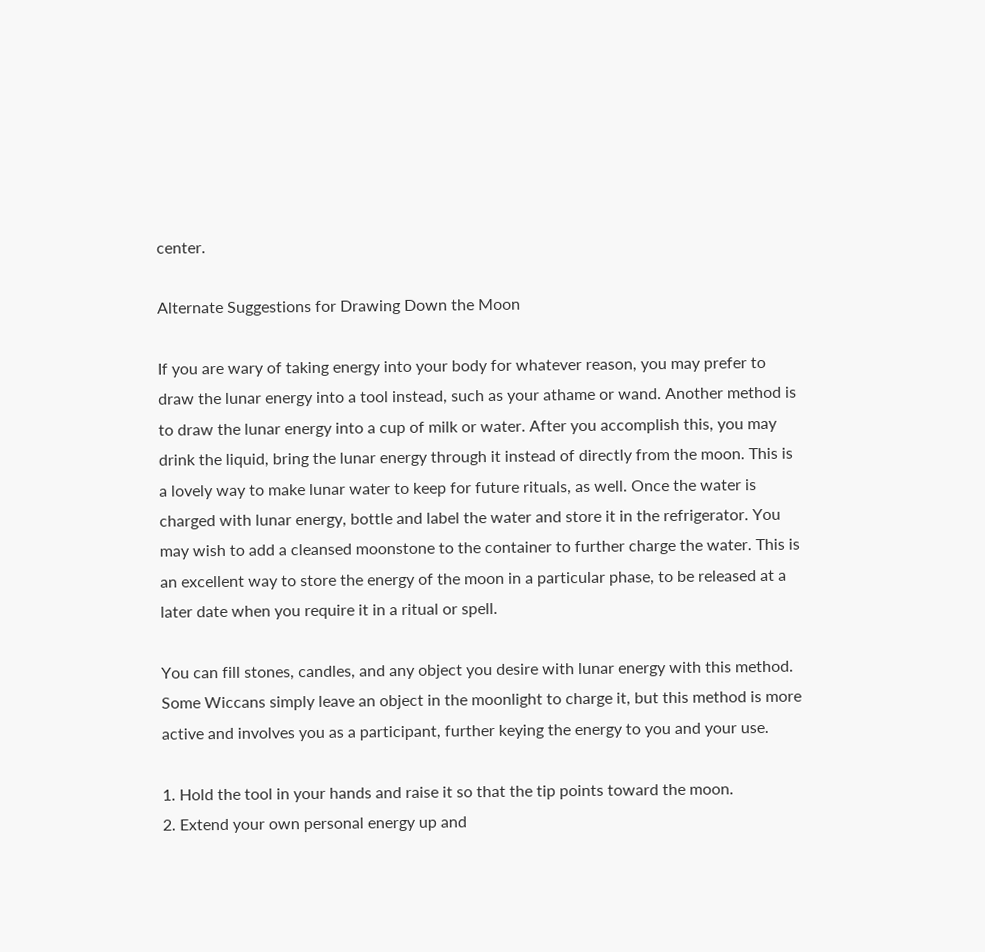center.

Alternate Suggestions for Drawing Down the Moon

If you are wary of taking energy into your body for whatever reason, you may prefer to draw the lunar energy into a tool instead, such as your athame or wand. Another method is to draw the lunar energy into a cup of milk or water. After you accomplish this, you may drink the liquid, bring the lunar energy through it instead of directly from the moon. This is a lovely way to make lunar water to keep for future rituals, as well. Once the water is charged with lunar energy, bottle and label the water and store it in the refrigerator. You may wish to add a cleansed moonstone to the container to further charge the water. This is an excellent way to store the energy of the moon in a particular phase, to be released at a later date when you require it in a ritual or spell.

You can fill stones, candles, and any object you desire with lunar energy with this method. Some Wiccans simply leave an object in the moonlight to charge it, but this method is more active and involves you as a participant, further keying the energy to you and your use.

1. Hold the tool in your hands and raise it so that the tip points toward the moon.
2. Extend your own personal energy up and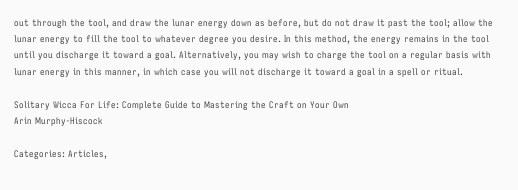out through the tool, and draw the lunar energy down as before, but do not draw it past the tool; allow the lunar energy to fill the tool to whatever degree you desire. In this method, the energy remains in the tool until you discharge it toward a goal. Alternatively, you may wish to charge the tool on a regular basis with lunar energy in this manner, in which case you will not discharge it toward a goal in a spell or ritual.

Solitary Wicca For Life: Complete Guide to Mastering the Craft on Your Own
Arin Murphy-Hiscock

Categories: Articles,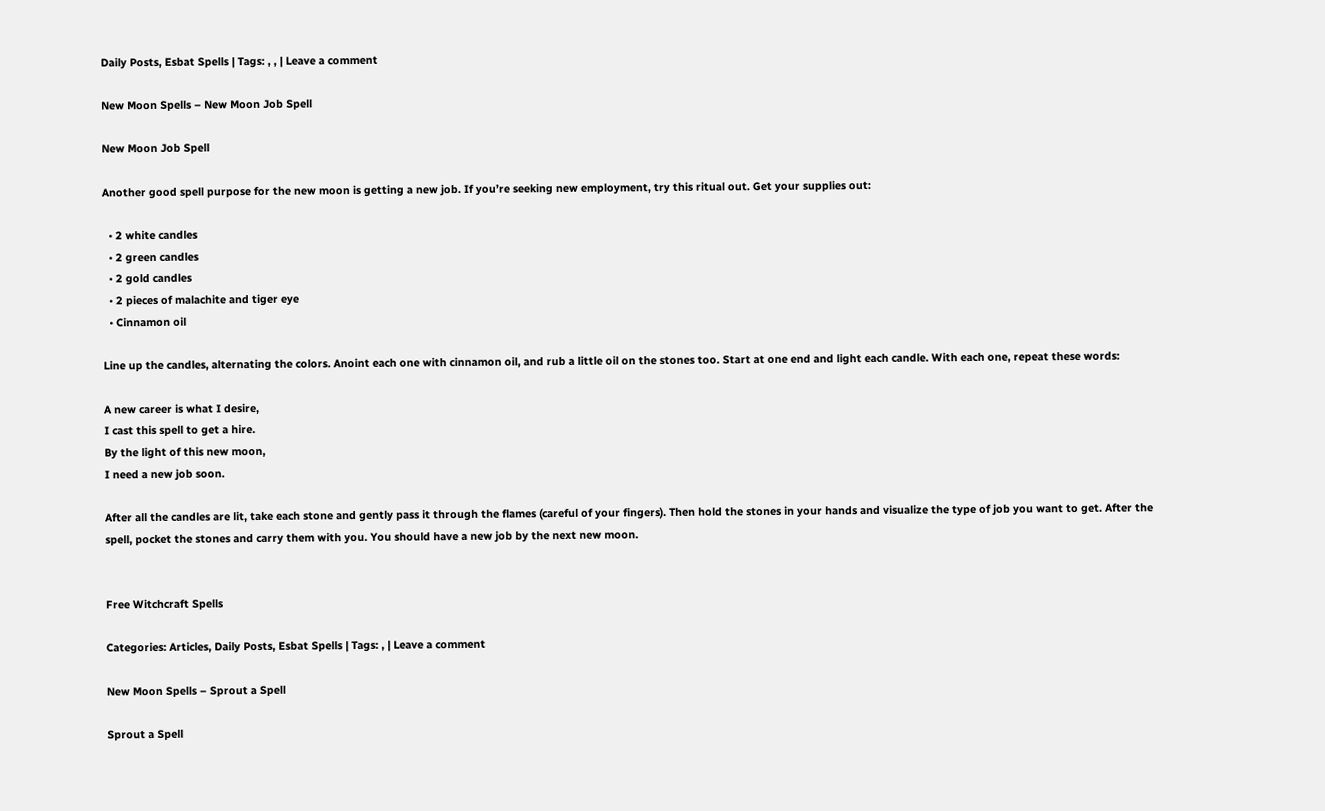Daily Posts, Esbat Spells | Tags: , , | Leave a comment

New Moon Spells – New Moon Job Spell

New Moon Job Spell

Another good spell purpose for the new moon is getting a new job. If you’re seeking new employment, try this ritual out. Get your supplies out:

  • 2 white candles
  • 2 green candles
  • 2 gold candles
  • 2 pieces of malachite and tiger eye
  • Cinnamon oil

Line up the candles, alternating the colors. Anoint each one with cinnamon oil, and rub a little oil on the stones too. Start at one end and light each candle. With each one, repeat these words:

A new career is what I desire,
I cast this spell to get a hire.
By the light of this new moon,
I need a new job soon.

After all the candles are lit, take each stone and gently pass it through the flames (careful of your fingers). Then hold the stones in your hands and visualize the type of job you want to get. After the spell, pocket the stones and carry them with you. You should have a new job by the next new moon.


Free Witchcraft Spells

Categories: Articles, Daily Posts, Esbat Spells | Tags: , | Leave a comment

New Moon Spells – Sprout a Spell

Sprout a Spell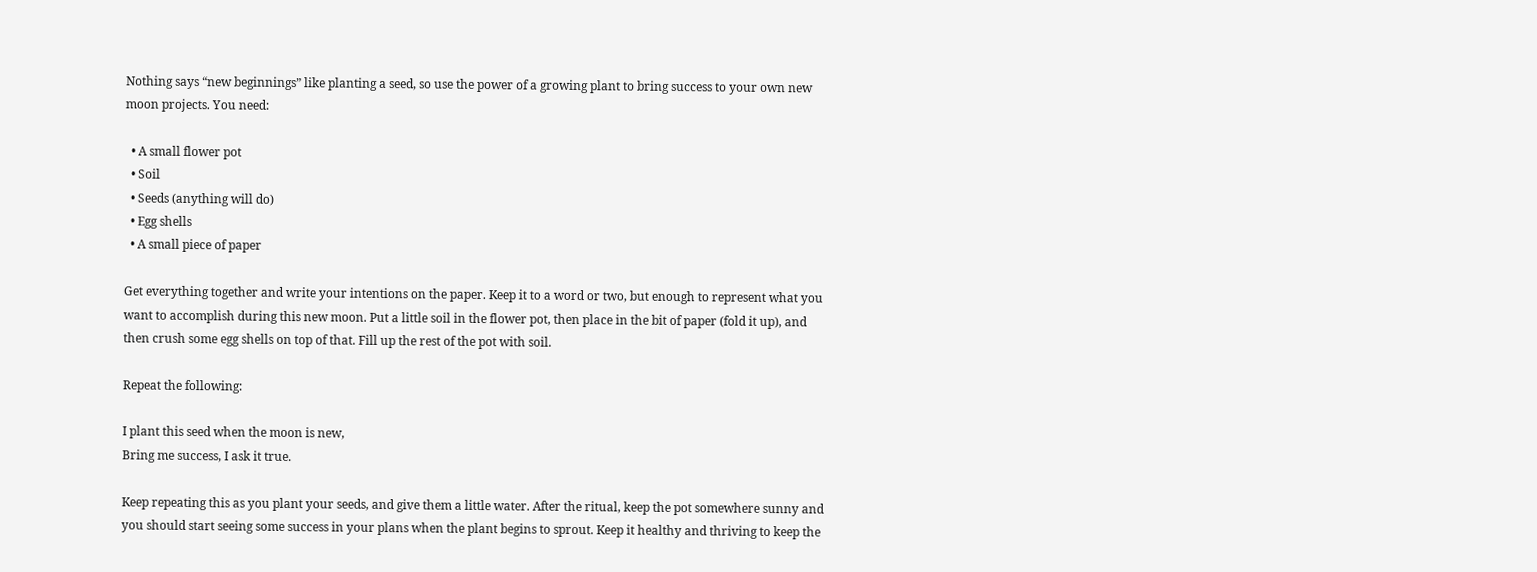Nothing says “new beginnings” like planting a seed, so use the power of a growing plant to bring success to your own new moon projects. You need:

  • A small flower pot
  • Soil
  • Seeds (anything will do)
  • Egg shells
  • A small piece of paper

Get everything together and write your intentions on the paper. Keep it to a word or two, but enough to represent what you want to accomplish during this new moon. Put a little soil in the flower pot, then place in the bit of paper (fold it up), and then crush some egg shells on top of that. Fill up the rest of the pot with soil.

Repeat the following:

I plant this seed when the moon is new,
Bring me success, I ask it true.

Keep repeating this as you plant your seeds, and give them a little water. After the ritual, keep the pot somewhere sunny and you should start seeing some success in your plans when the plant begins to sprout. Keep it healthy and thriving to keep the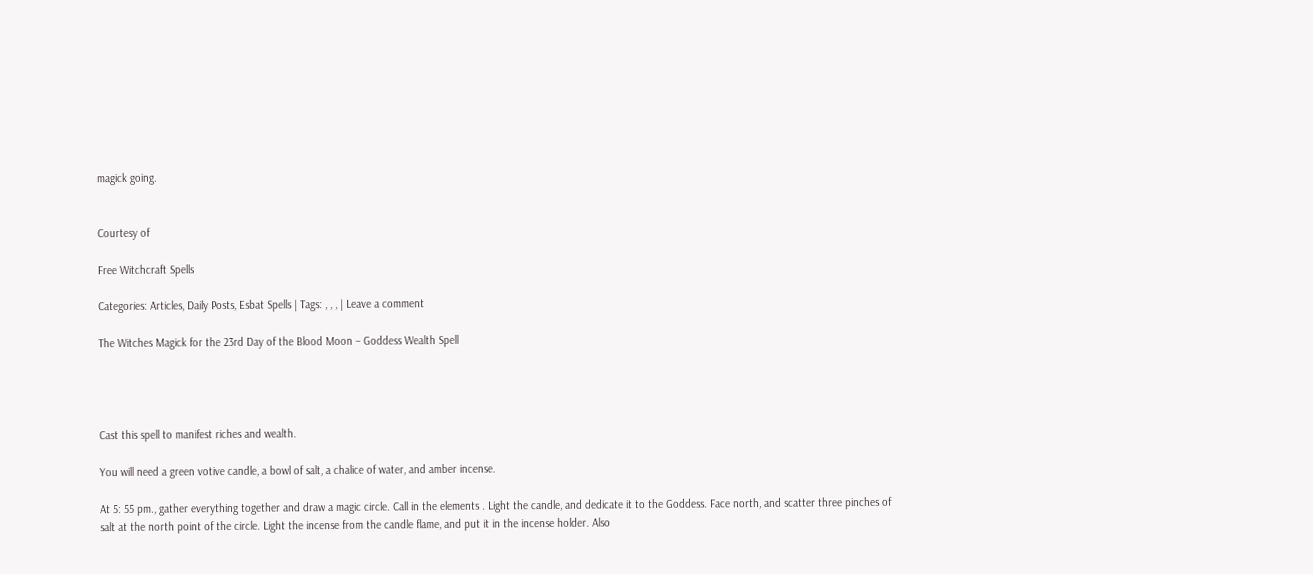magick going.


Courtesy of

Free Witchcraft Spells

Categories: Articles, Daily Posts, Esbat Spells | Tags: , , , | Leave a comment

The Witches Magick for the 23rd Day of the Blood Moon – Goddess Wealth Spell




Cast this spell to manifest riches and wealth.

You will need a green votive candle, a bowl of salt, a chalice of water, and amber incense.

At 5: 55 pm., gather everything together and draw a magic circle. Call in the elements . Light the candle, and dedicate it to the Goddess. Face north, and scatter three pinches of salt at the north point of the circle. Light the incense from the candle flame, and put it in the incense holder. Also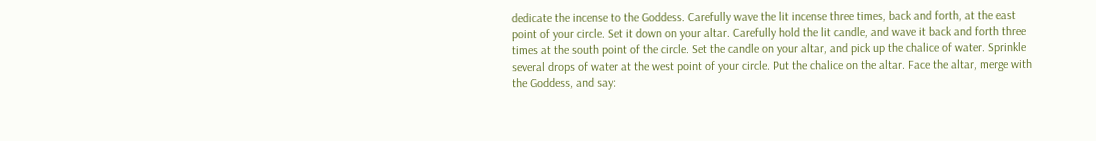dedicate the incense to the Goddess. Carefully wave the lit incense three times, back and forth, at the east point of your circle. Set it down on your altar. Carefully hold the lit candle, and wave it back and forth three times at the south point of the circle. Set the candle on your altar, and pick up the chalice of water. Sprinkle several drops of water at the west point of your circle. Put the chalice on the altar. Face the altar, merge with the Goddess, and say: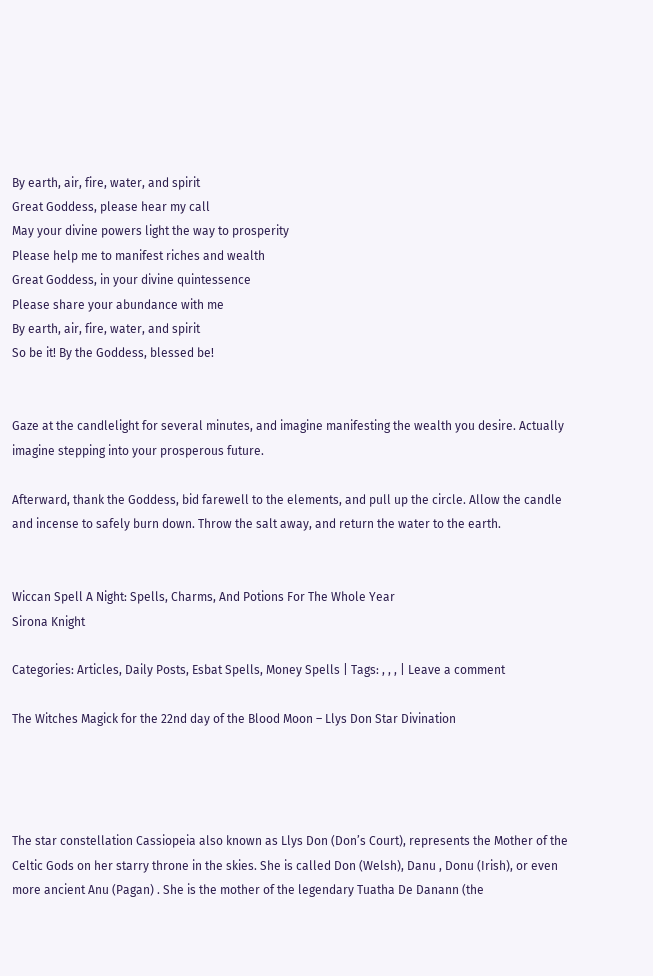By earth, air, fire, water, and spirit
Great Goddess, please hear my call
May your divine powers light the way to prosperity
Please help me to manifest riches and wealth
Great Goddess, in your divine quintessence
Please share your abundance with me
By earth, air, fire, water, and spirit
So be it! By the Goddess, blessed be!


Gaze at the candlelight for several minutes, and imagine manifesting the wealth you desire. Actually imagine stepping into your prosperous future.

Afterward, thank the Goddess, bid farewell to the elements, and pull up the circle. Allow the candle and incense to safely burn down. Throw the salt away, and return the water to the earth.


Wiccan Spell A Night: Spells, Charms, And Potions For The Whole Year
Sirona Knight

Categories: Articles, Daily Posts, Esbat Spells, Money Spells | Tags: , , , | Leave a comment

The Witches Magick for the 22nd day of the Blood Moon – Llys Don Star Divination




The star constellation Cassiopeia also known as Llys Don (Don’s Court), represents the Mother of the Celtic Gods on her starry throne in the skies. She is called Don (Welsh), Danu , Donu (Irish), or even more ancient Anu (Pagan) . She is the mother of the legendary Tuatha De Danann (the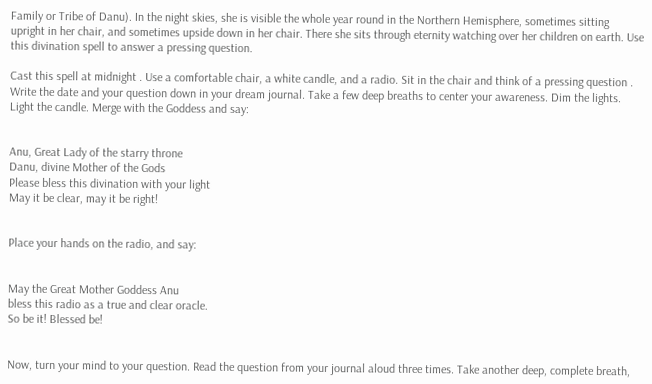Family or Tribe of Danu). In the night skies, she is visible the whole year round in the Northern Hemisphere, sometimes sitting upright in her chair, and sometimes upside down in her chair. There she sits through eternity watching over her children on earth. Use this divination spell to answer a pressing question.

Cast this spell at midnight . Use a comfortable chair, a white candle, and a radio. Sit in the chair and think of a pressing question . Write the date and your question down in your dream journal. Take a few deep breaths to center your awareness. Dim the lights. Light the candle. Merge with the Goddess and say:


Anu, Great Lady of the starry throne
Danu, divine Mother of the Gods
Please bless this divination with your light
May it be clear, may it be right!


Place your hands on the radio, and say:


May the Great Mother Goddess Anu
bless this radio as a true and clear oracle.
So be it! Blessed be!


Now, turn your mind to your question. Read the question from your journal aloud three times. Take another deep, complete breath,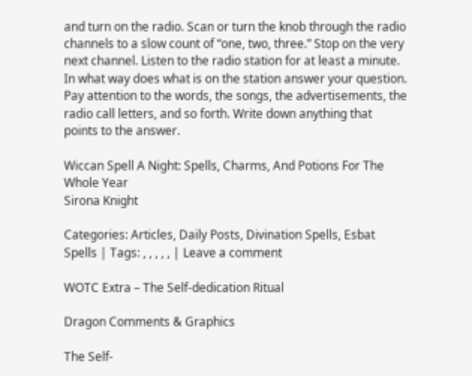and turn on the radio. Scan or turn the knob through the radio channels to a slow count of “one, two, three.” Stop on the very next channel. Listen to the radio station for at least a minute. In what way does what is on the station answer your question. Pay attention to the words, the songs, the advertisements, the radio call letters, and so forth. Write down anything that points to the answer.

Wiccan Spell A Night: Spells, Charms, And Potions For The Whole Year
Sirona Knight

Categories: Articles, Daily Posts, Divination Spells, Esbat Spells | Tags: , , , , , | Leave a comment

WOTC Extra – The Self-dedication Ritual

Dragon Comments & Graphics

The Self-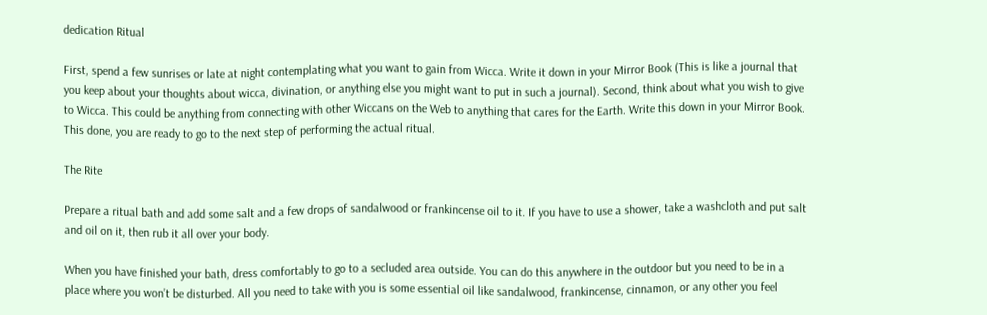dedication Ritual

First, spend a few sunrises or late at night contemplating what you want to gain from Wicca. Write it down in your Mirror Book (This is like a journal that you keep about your thoughts about wicca, divination, or anything else you might want to put in such a journal). Second, think about what you wish to give to Wicca. This could be anything from connecting with other Wiccans on the Web to anything that cares for the Earth. Write this down in your Mirror Book. This done, you are ready to go to the next step of performing the actual ritual.

The Rite

Prepare a ritual bath and add some salt and a few drops of sandalwood or frankincense oil to it. If you have to use a shower, take a washcloth and put salt and oil on it, then rub it all over your body.

When you have finished your bath, dress comfortably to go to a secluded area outside. You can do this anywhere in the outdoor but you need to be in a place where you won’t be disturbed. All you need to take with you is some essential oil like sandalwood, frankincense, cinnamon, or any other you feel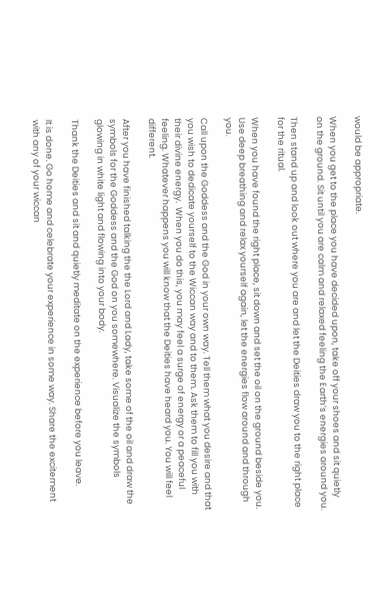would be appropriate.

When you get to the place you have decided upon, take off your shoes and sit quietly on the ground. Sit until you are calm and relaxed feeling the Earth’s energies around you.

Then stand up and look out where you are and let the Deities draw you to the right place for the ritual.

When you have found the right place, sit down and set the oil on the ground beside you. Use deep breathing and relax yourself again, let the energies flow around and through you.

Call upon the Goddess and the God in your own way. Tell them what you desire and that you wish to dedicate yourself to the Wiccan way and to them. Ask them to fill you with their divine energy.  When you do this, you may feel a surge of energy or a peaceful feeling. Whatever happens you will know that the Deities have heard you. You will feel different.

After you have finished talking the the Lord and Lady, take some of the oil and draw the symbols for the Goddess and the God on you somewhere. Visualize the symbols glowing in white light and flowing into your body.

Thank the Deities and sit and quietly meditate on the experience before you leave.

It is done. Go home and celebrate your experience in some way. Share the excitement with any of your wiccan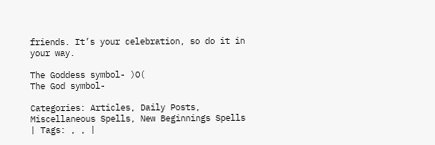friends. It’s your celebration, so do it in your way.

The Goddess symbol- )O(
The God symbol-

Categories: Articles, Daily Posts, Miscellaneous Spells, New Beginnings Spells | Tags: , , |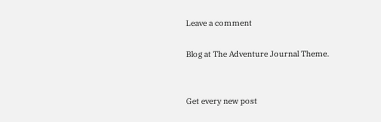Leave a comment

Blog at The Adventure Journal Theme.


Get every new post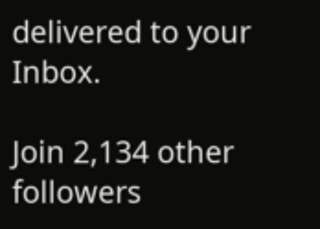delivered to your Inbox.

Join 2,134 other followers